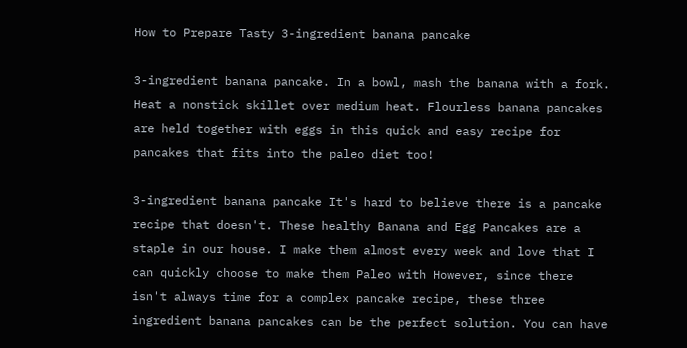How to Prepare Tasty 3-ingredient banana pancake

3-ingredient banana pancake. In a bowl, mash the banana with a fork. Heat a nonstick skillet over medium heat. Flourless banana pancakes are held together with eggs in this quick and easy recipe for pancakes that fits into the paleo diet too!

3-ingredient banana pancake It's hard to believe there is a pancake recipe that doesn't. These healthy Banana and Egg Pancakes are a staple in our house. I make them almost every week and love that I can quickly choose to make them Paleo with However, since there isn't always time for a complex pancake recipe, these three ingredient banana pancakes can be the perfect solution. You can have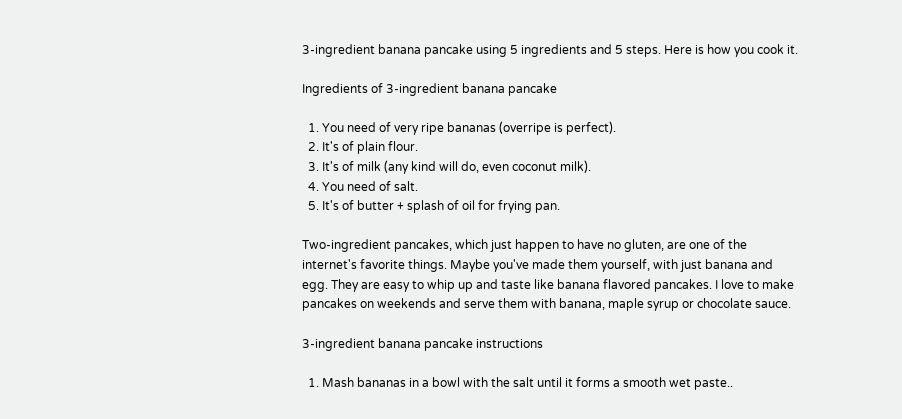3-ingredient banana pancake using 5 ingredients and 5 steps. Here is how you cook it.

Ingredients of 3-ingredient banana pancake

  1. You need of very ripe bananas (overripe is perfect).
  2. It's of plain flour.
  3. It's of milk (any kind will do, even coconut milk).
  4. You need of salt.
  5. It's of butter + splash of oil for frying pan.

Two-ingredient pancakes, which just happen to have no gluten, are one of the internet's favorite things. Maybe you've made them yourself, with just banana and egg. They are easy to whip up and taste like banana flavored pancakes. I love to make pancakes on weekends and serve them with banana, maple syrup or chocolate sauce.

3-ingredient banana pancake instructions

  1. Mash bananas in a bowl with the salt until it forms a smooth wet paste..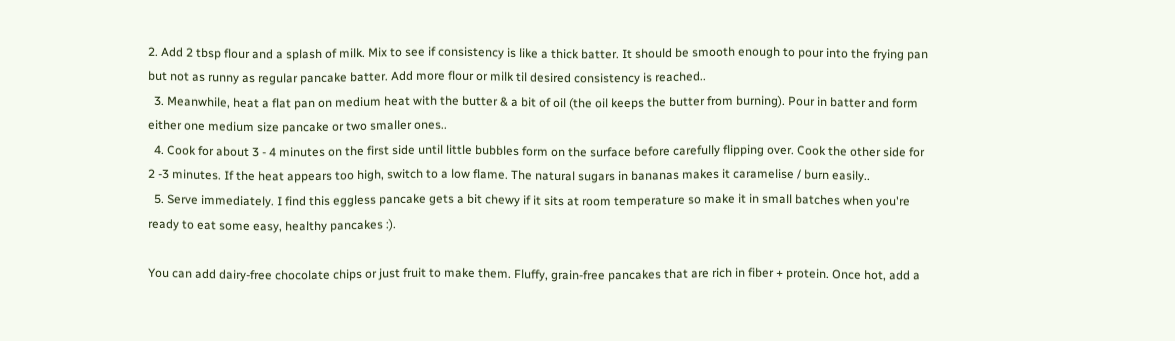2. Add 2 tbsp flour and a splash of milk. Mix to see if consistency is like a thick batter. It should be smooth enough to pour into the frying pan but not as runny as regular pancake batter. Add more flour or milk til desired consistency is reached..
  3. Meanwhile, heat a flat pan on medium heat with the butter & a bit of oil (the oil keeps the butter from burning). Pour in batter and form either one medium size pancake or two smaller ones..
  4. Cook for about 3 - 4 minutes on the first side until little bubbles form on the surface before carefully flipping over. Cook the other side for 2 -3 minutes. If the heat appears too high, switch to a low flame. The natural sugars in bananas makes it caramelise / burn easily..
  5. Serve immediately. I find this eggless pancake gets a bit chewy if it sits at room temperature so make it in small batches when you're ready to eat some easy, healthy pancakes :).

You can add dairy-free chocolate chips or just fruit to make them. Fluffy, grain-free pancakes that are rich in fiber + protein. Once hot, add a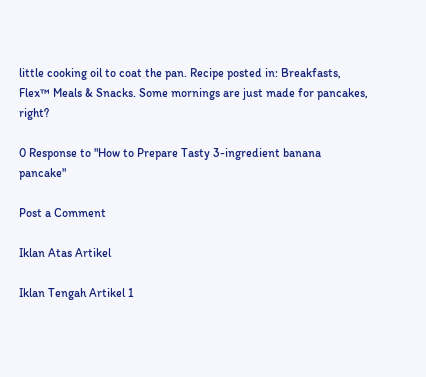little cooking oil to coat the pan. Recipe posted in: Breakfasts, Flex™ Meals & Snacks. Some mornings are just made for pancakes, right?

0 Response to "How to Prepare Tasty 3-ingredient banana pancake"

Post a Comment

Iklan Atas Artikel

Iklan Tengah Artikel 1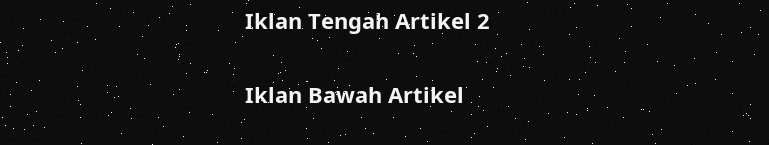Iklan Tengah Artikel 2

Iklan Bawah Artikel